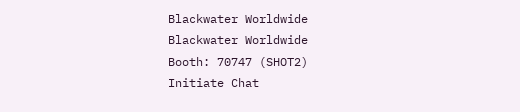Blackwater Worldwide
Blackwater Worldwide
Booth: 70747 (SHOT2)
Initiate Chat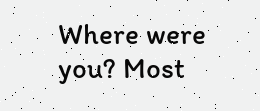Where were you? Most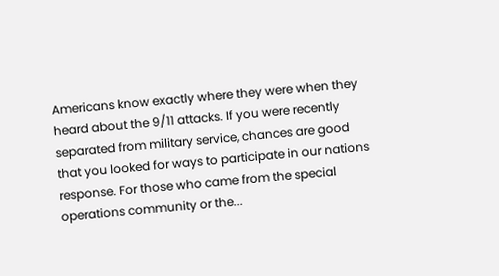Americans know exactly where they were when they heard about the 9/11 attacks. If you were recently separated from military service, chances are good that you looked for ways to participate in our nations response. For those who came from the special operations community or the...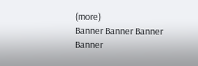(more)
Banner Banner Banner Banner